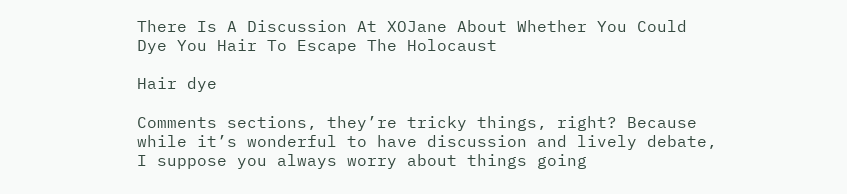There Is A Discussion At XOJane About Whether You Could Dye You Hair To Escape The Holocaust

Hair dye

Comments sections, they’re tricky things, right? Because while it’s wonderful to have discussion and lively debate, I suppose you always worry about things going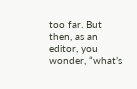too far. But then, as an editor, you wonder, “what’s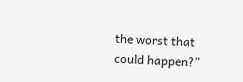the worst that could happen?”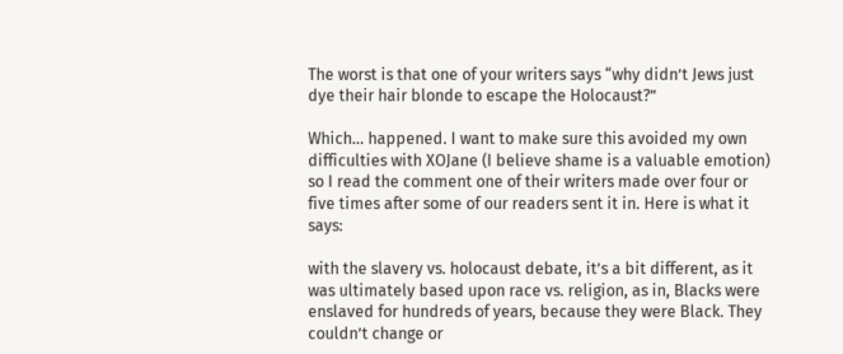The worst is that one of your writers says “why didn’t Jews just dye their hair blonde to escape the Holocaust?”

Which… happened. I want to make sure this avoided my own difficulties with XOJane (I believe shame is a valuable emotion) so I read the comment one of their writers made over four or five times after some of our readers sent it in. Here is what it says:

with the slavery vs. holocaust debate, it’s a bit different, as it was ultimately based upon race vs. religion, as in, Blacks were enslaved for hundreds of years, because they were Black. They couldn’t change or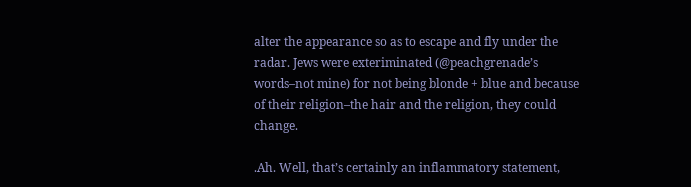alter the appearance so as to escape and fly under the radar. Jews were exteriminated (@peachgrenade’s words–not mine) for not being blonde + blue and because of their religion–the hair and the religion, they could change.

.Ah. Well, that’s certainly an inflammatory statement,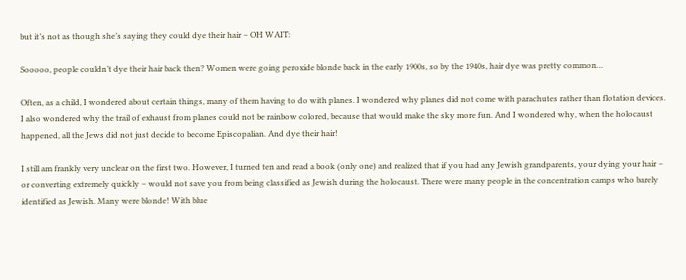but it’s not as though she’s saying they could dye their hair – OH WAIT:

Sooooo, people couldn’t dye their hair back then? Women were going peroxide blonde back in the early 1900s, so by the 1940s, hair dye was pretty common…

Often, as a child, I wondered about certain things, many of them having to do with planes. I wondered why planes did not come with parachutes rather than flotation devices. I also wondered why the trail of exhaust from planes could not be rainbow colored, because that would make the sky more fun. And I wondered why, when the holocaust happened, all the Jews did not just decide to become Episcopalian. And dye their hair!

I still am frankly very unclear on the first two. However, I turned ten and read a book (only one) and realized that if you had any Jewish grandparents, your dying your hair – or converting extremely quickly – would not save you from being classified as Jewish during the holocaust. There were many people in the concentration camps who barely identified as Jewish. Many were blonde! With blue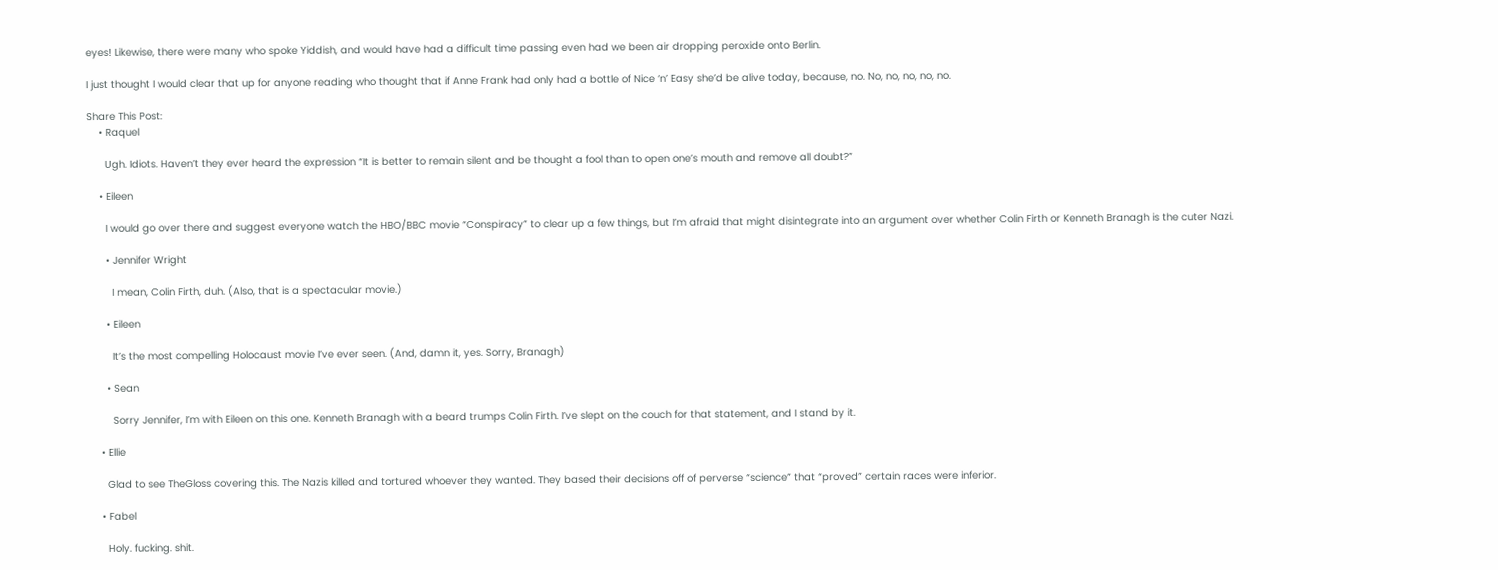eyes! Likewise, there were many who spoke Yiddish, and would have had a difficult time passing even had we been air dropping peroxide onto Berlin.

I just thought I would clear that up for anyone reading who thought that if Anne Frank had only had a bottle of Nice ‘n’ Easy she’d be alive today, because, no. No, no, no, no, no.

Share This Post:
    • Raquel

      Ugh. Idiots. Haven’t they ever heard the expression “It is better to remain silent and be thought a fool than to open one’s mouth and remove all doubt?”

    • Eileen

      I would go over there and suggest everyone watch the HBO/BBC movie “Conspiracy” to clear up a few things, but I’m afraid that might disintegrate into an argument over whether Colin Firth or Kenneth Branagh is the cuter Nazi.

      • Jennifer Wright

        I mean, Colin Firth, duh. (Also, that is a spectacular movie.)

      • Eileen

        It’s the most compelling Holocaust movie I’ve ever seen. (And, damn it, yes. Sorry, Branagh)

      • Sean

        Sorry Jennifer, I’m with Eileen on this one. Kenneth Branagh with a beard trumps Colin Firth. I’ve slept on the couch for that statement, and I stand by it.

    • Ellie

      Glad to see TheGloss covering this. The Nazis killed and tortured whoever they wanted. They based their decisions off of perverse “science” that “proved” certain races were inferior.

    • Fabel

      Holy. fucking. shit.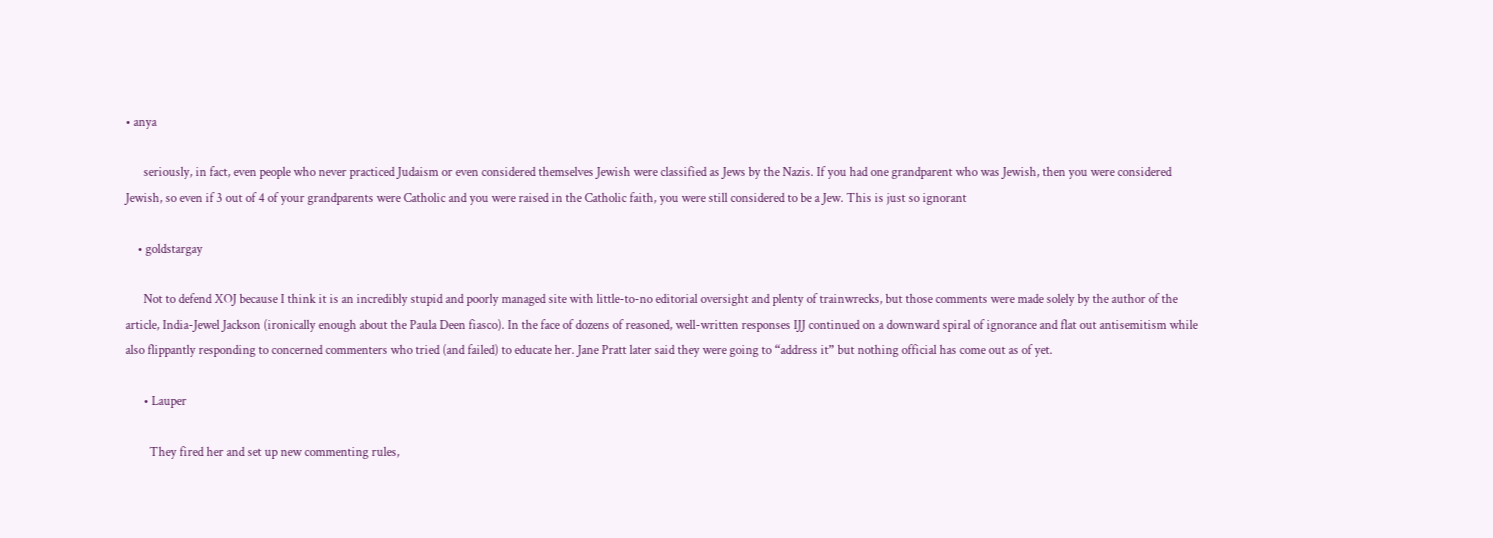• anya

      seriously, in fact, even people who never practiced Judaism or even considered themselves Jewish were classified as Jews by the Nazis. If you had one grandparent who was Jewish, then you were considered Jewish, so even if 3 out of 4 of your grandparents were Catholic and you were raised in the Catholic faith, you were still considered to be a Jew. This is just so ignorant

    • goldstargay

      Not to defend XOJ because I think it is an incredibly stupid and poorly managed site with little-to-no editorial oversight and plenty of trainwrecks, but those comments were made solely by the author of the article, India-Jewel Jackson (ironically enough about the Paula Deen fiasco). In the face of dozens of reasoned, well-written responses IJJ continued on a downward spiral of ignorance and flat out antisemitism while also flippantly responding to concerned commenters who tried (and failed) to educate her. Jane Pratt later said they were going to “address it” but nothing official has come out as of yet.

      • Lauper

        They fired her and set up new commenting rules,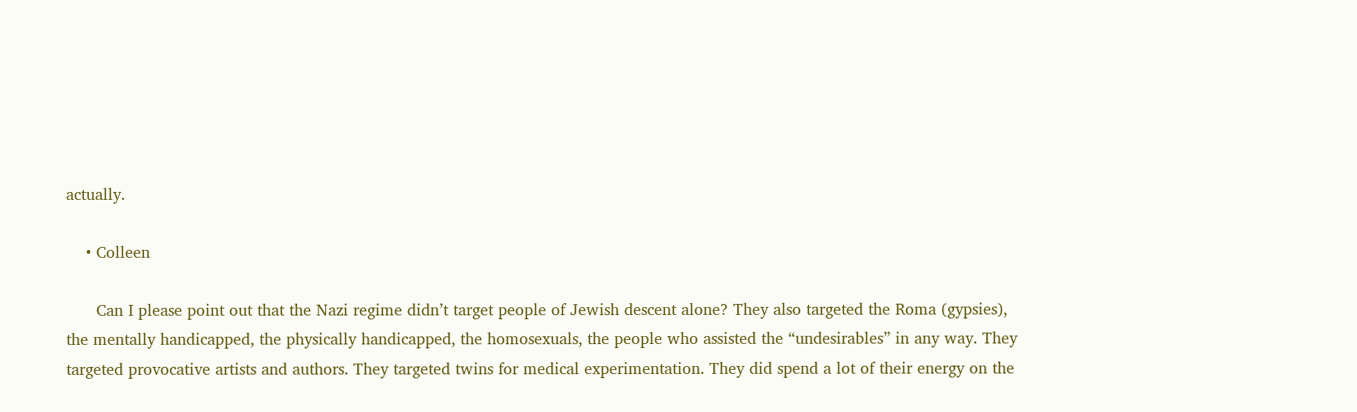actually.

    • Colleen

      Can I please point out that the Nazi regime didn’t target people of Jewish descent alone? They also targeted the Roma (gypsies), the mentally handicapped, the physically handicapped, the homosexuals, the people who assisted the “undesirables” in any way. They targeted provocative artists and authors. They targeted twins for medical experimentation. They did spend a lot of their energy on the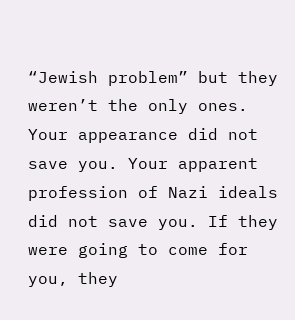“Jewish problem” but they weren’t the only ones. Your appearance did not save you. Your apparent profession of Nazi ideals did not save you. If they were going to come for you, they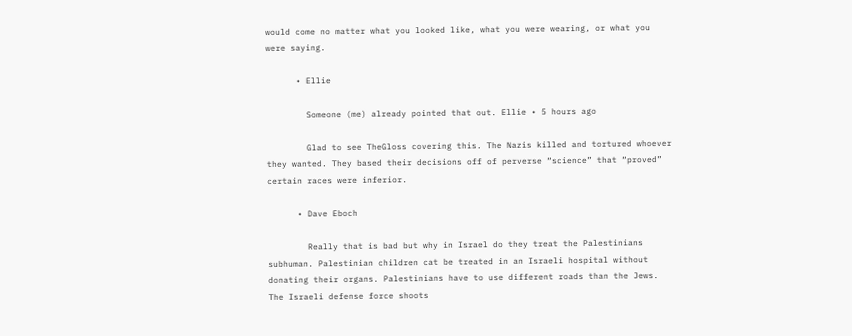would come no matter what you looked like, what you were wearing, or what you were saying.

      • Ellie

        Someone (me) already pointed that out. Ellie • 5 hours ago

        Glad to see TheGloss covering this. The Nazis killed and tortured whoever they wanted. They based their decisions off of perverse “science” that “proved” certain races were inferior.

      • Dave Eboch

        Really that is bad but why in Israel do they treat the Palestinians subhuman. Palestinian children cat be treated in an Israeli hospital without donating their organs. Palestinians have to use different roads than the Jews. The Israeli defense force shoots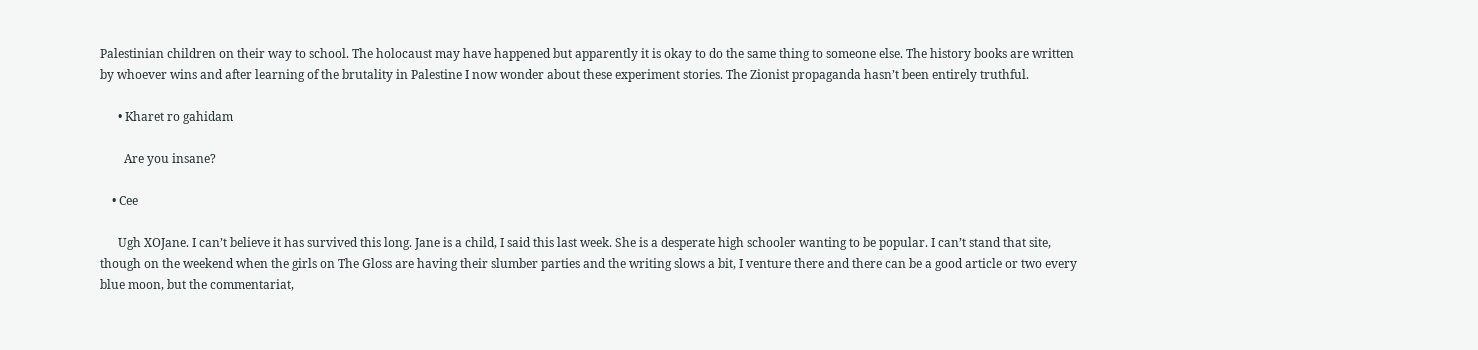Palestinian children on their way to school. The holocaust may have happened but apparently it is okay to do the same thing to someone else. The history books are written by whoever wins and after learning of the brutality in Palestine I now wonder about these experiment stories. The Zionist propaganda hasn’t been entirely truthful.

      • Kharet ro gahidam

        Are you insane?

    • Cee

      Ugh XOJane. I can’t believe it has survived this long. Jane is a child, I said this last week. She is a desperate high schooler wanting to be popular. I can’t stand that site, though on the weekend when the girls on The Gloss are having their slumber parties and the writing slows a bit, I venture there and there can be a good article or two every blue moon, but the commentariat,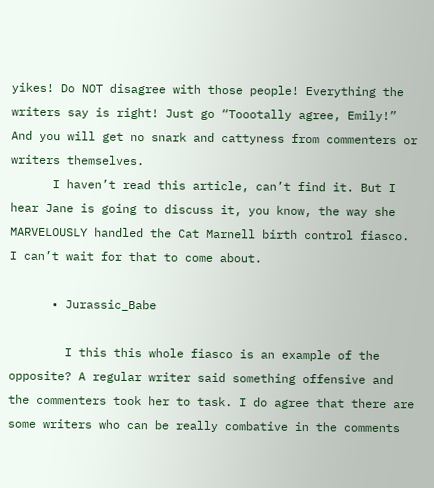yikes! Do NOT disagree with those people! Everything the writers say is right! Just go “Toootally agree, Emily!” And you will get no snark and cattyness from commenters or writers themselves.
      I haven’t read this article, can’t find it. But I hear Jane is going to discuss it, you know, the way she MARVELOUSLY handled the Cat Marnell birth control fiasco. I can’t wait for that to come about.

      • Jurassic_Babe

        I this this whole fiasco is an example of the opposite? A regular writer said something offensive and the commenters took her to task. I do agree that there are some writers who can be really combative in the comments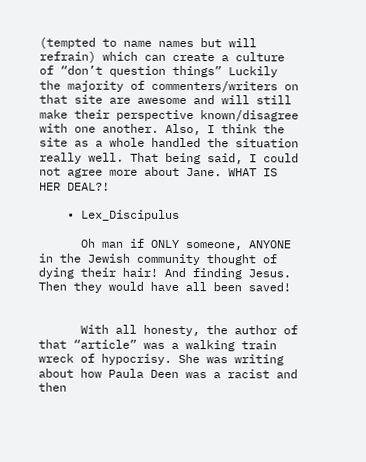(tempted to name names but will refrain) which can create a culture of “don’t question things” Luckily the majority of commenters/writers on that site are awesome and will still make their perspective known/disagree with one another. Also, I think the site as a whole handled the situation really well. That being said, I could not agree more about Jane. WHAT IS HER DEAL?!

    • Lex_Discipulus

      Oh man if ONLY someone, ANYONE in the Jewish community thought of dying their hair! And finding Jesus. Then they would have all been saved!


      With all honesty, the author of that “article” was a walking train wreck of hypocrisy. She was writing about how Paula Deen was a racist and then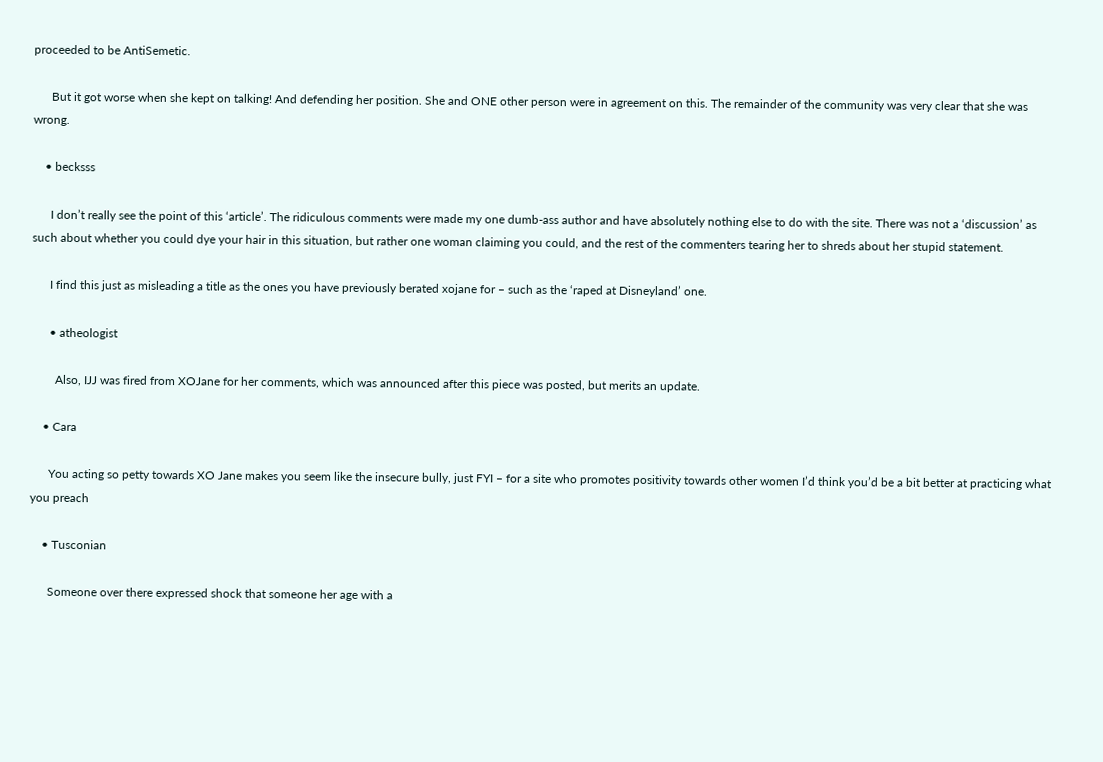proceeded to be AntiSemetic.

      But it got worse when she kept on talking! And defending her position. She and ONE other person were in agreement on this. The remainder of the community was very clear that she was wrong.

    • becksss

      I don’t really see the point of this ‘article’. The ridiculous comments were made my one dumb-ass author and have absolutely nothing else to do with the site. There was not a ‘discussion’ as such about whether you could dye your hair in this situation, but rather one woman claiming you could, and the rest of the commenters tearing her to shreds about her stupid statement.

      I find this just as misleading a title as the ones you have previously berated xojane for – such as the ‘raped at Disneyland’ one.

      • atheologist

        Also, IJJ was fired from XOJane for her comments, which was announced after this piece was posted, but merits an update.

    • Cara

      You acting so petty towards XO Jane makes you seem like the insecure bully, just FYI – for a site who promotes positivity towards other women I’d think you’d be a bit better at practicing what you preach

    • Tusconian

      Someone over there expressed shock that someone her age with a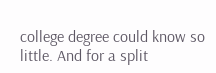college degree could know so little. And for a split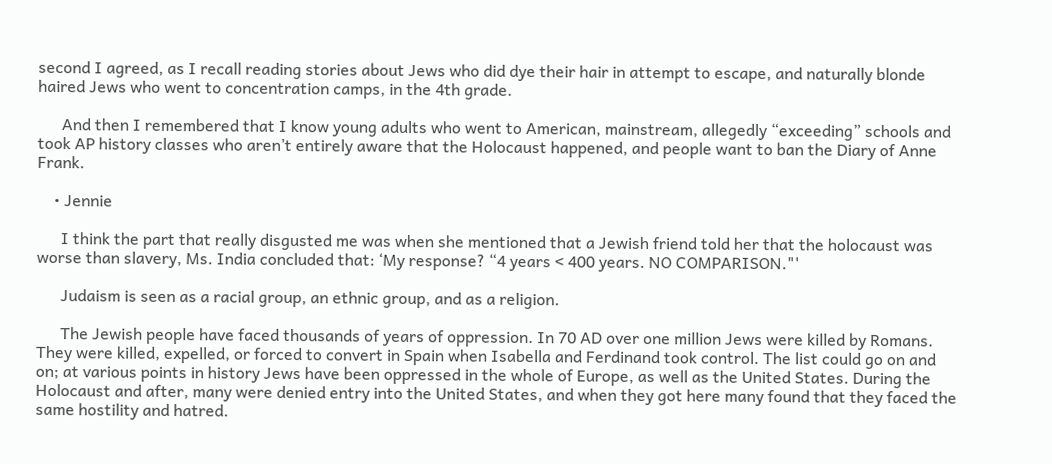second I agreed, as I recall reading stories about Jews who did dye their hair in attempt to escape, and naturally blonde haired Jews who went to concentration camps, in the 4th grade.

      And then I remembered that I know young adults who went to American, mainstream, allegedly “exceeding” schools and took AP history classes who aren’t entirely aware that the Holocaust happened, and people want to ban the Diary of Anne Frank.

    • Jennie

      I think the part that really disgusted me was when she mentioned that a Jewish friend told her that the holocaust was worse than slavery, Ms. India concluded that: ‘My response? “4 years < 400 years. NO COMPARISON."'

      Judaism is seen as a racial group, an ethnic group, and as a religion.

      The Jewish people have faced thousands of years of oppression. In 70 AD over one million Jews were killed by Romans. They were killed, expelled, or forced to convert in Spain when Isabella and Ferdinand took control. The list could go on and on; at various points in history Jews have been oppressed in the whole of Europe, as well as the United States. During the Holocaust and after, many were denied entry into the United States, and when they got here many found that they faced the same hostility and hatred.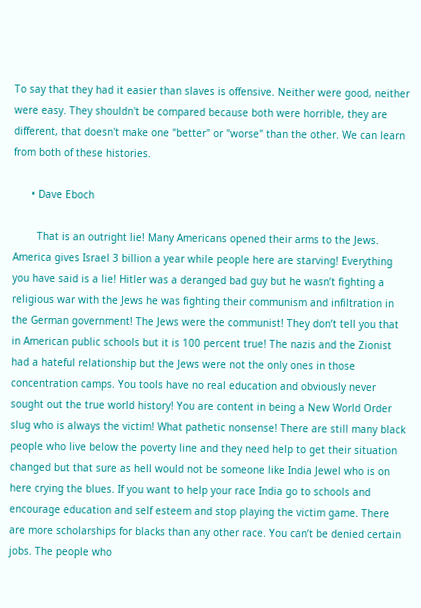To say that they had it easier than slaves is offensive. Neither were good, neither were easy. They shouldn't be compared because both were horrible, they are different, that doesn't make one "better" or "worse" than the other. We can learn from both of these histories.

      • Dave Eboch

        That is an outright lie! Many Americans opened their arms to the Jews. America gives Israel 3 billion a year while people here are starving! Everything you have said is a lie! Hitler was a deranged bad guy but he wasn’t fighting a religious war with the Jews he was fighting their communism and infiltration in the German government! The Jews were the communist! They don’t tell you that in American public schools but it is 100 percent true! The nazis and the Zionist had a hateful relationship but the Jews were not the only ones in those concentration camps. You tools have no real education and obviously never sought out the true world history! You are content in being a New World Order slug who is always the victim! What pathetic nonsense! There are still many black people who live below the poverty line and they need help to get their situation changed but that sure as hell would not be someone like India Jewel who is on here crying the blues. If you want to help your race India go to schools and encourage education and self esteem and stop playing the victim game. There are more scholarships for blacks than any other race. You can’t be denied certain jobs. The people who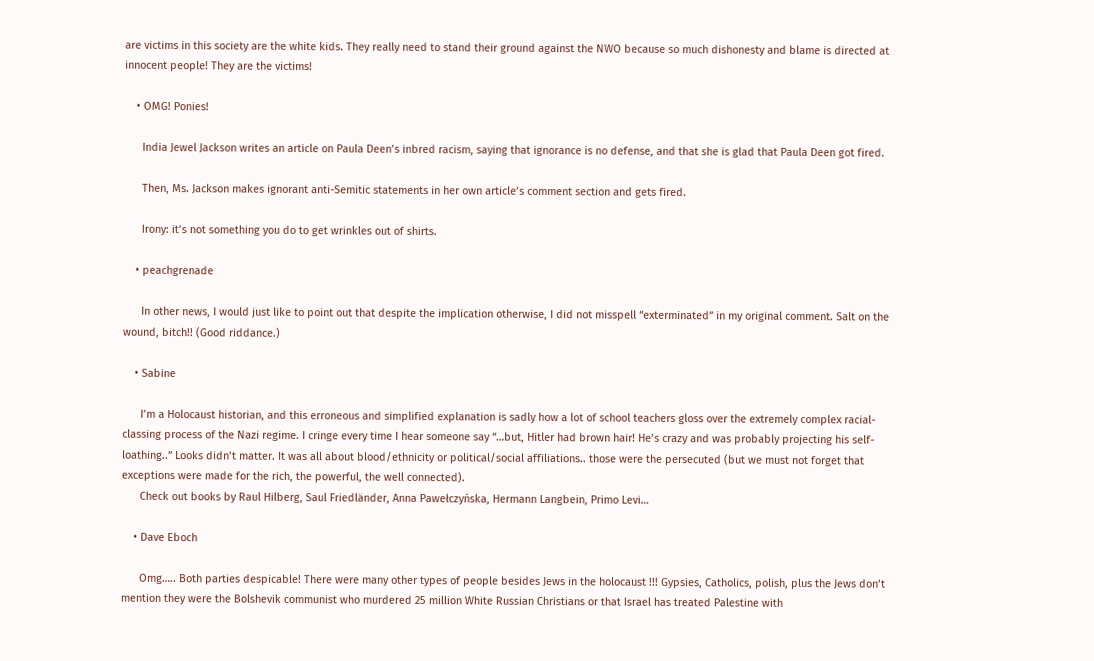are victims in this society are the white kids. They really need to stand their ground against the NWO because so much dishonesty and blame is directed at innocent people! They are the victims!

    • OMG! Ponies!

      India Jewel Jackson writes an article on Paula Deen’s inbred racism, saying that ignorance is no defense, and that she is glad that Paula Deen got fired.

      Then, Ms. Jackson makes ignorant anti-Semitic statements in her own article’s comment section and gets fired.

      Irony: it’s not something you do to get wrinkles out of shirts.

    • peachgrenade

      In other news, I would just like to point out that despite the implication otherwise, I did not misspell “exterminated” in my original comment. Salt on the wound, bitch!! (Good riddance.)

    • Sabine

      I’m a Holocaust historian, and this erroneous and simplified explanation is sadly how a lot of school teachers gloss over the extremely complex racial-classing process of the Nazi regime. I cringe every time I hear someone say “…but, Hitler had brown hair! He’s crazy and was probably projecting his self-loathing..” Looks didn’t matter. It was all about blood/ethnicity or political/social affiliations.. those were the persecuted (but we must not forget that exceptions were made for the rich, the powerful, the well connected).
      Check out books by Raul Hilberg, Saul Friedländer, Anna Pawełczyńska, Hermann Langbein, Primo Levi…

    • Dave Eboch

      Omg….. Both parties despicable! There were many other types of people besides Jews in the holocaust !!! Gypsies, Catholics, polish, plus the Jews don’t mention they were the Bolshevik communist who murdered 25 million White Russian Christians or that Israel has treated Palestine with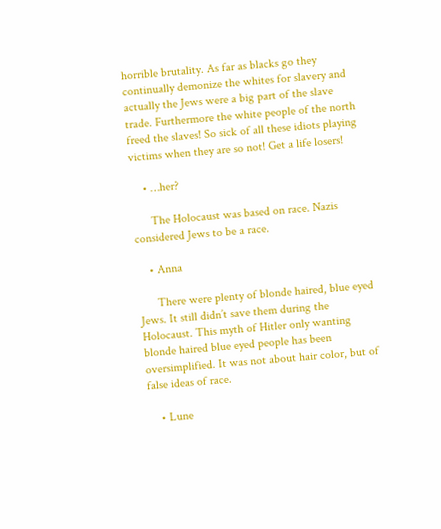horrible brutality. As far as blacks go they continually demonize the whites for slavery and actually the Jews were a big part of the slave trade. Furthermore the white people of the north freed the slaves! So sick of all these idiots playing victims when they are so not! Get a life losers!

    • …her?

      The Holocaust was based on race. Nazis considered Jews to be a race.

    • Anna

      There were plenty of blonde haired, blue eyed Jews. It still didn’t save them during the Holocaust. This myth of Hitler only wanting blonde haired blue eyed people has been oversimplified. It was not about hair color, but of false ideas of race.

    • Lune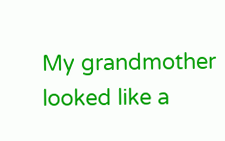My grandmother looked like a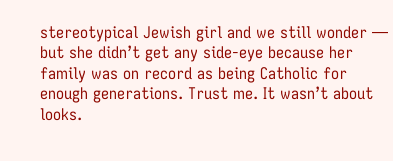stereotypical Jewish girl and we still wonder — but she didn’t get any side-eye because her family was on record as being Catholic for enough generations. Trust me. It wasn’t about looks.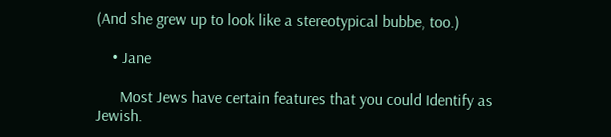(And she grew up to look like a stereotypical bubbe, too.)

    • Jane

      Most Jews have certain features that you could Identify as Jewish.